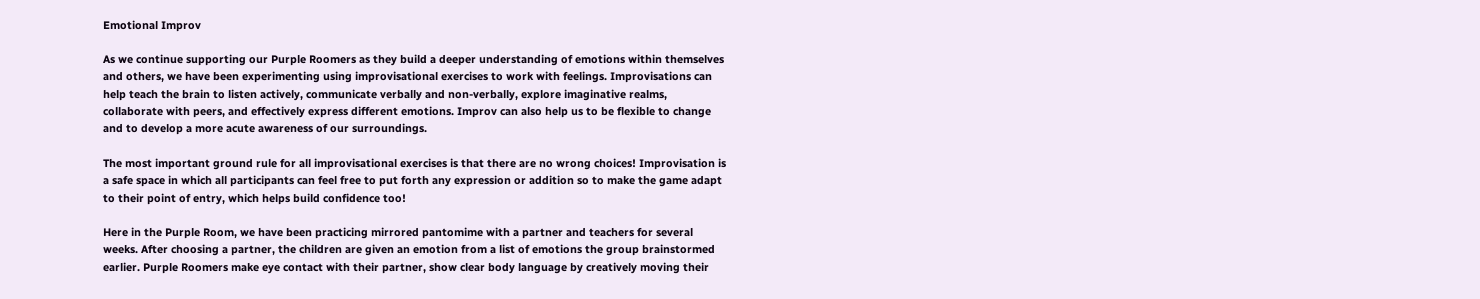Emotional Improv

As we continue supporting our Purple Roomers as they build a deeper understanding of emotions within themselves and others, we have been experimenting using improvisational exercises to work with feelings. Improvisations can help teach the brain to listen actively, communicate verbally and non-verbally, explore imaginative realms, collaborate with peers, and effectively express different emotions. Improv can also help us to be flexible to change and to develop a more acute awareness of our surroundings.

The most important ground rule for all improvisational exercises is that there are no wrong choices! Improvisation is a safe space in which all participants can feel free to put forth any expression or addition so to make the game adapt to their point of entry, which helps build confidence too!

Here in the Purple Room, we have been practicing mirrored pantomime with a partner and teachers for several weeks. After choosing a partner, the children are given an emotion from a list of emotions the group brainstormed earlier. Purple Roomers make eye contact with their partner, show clear body language by creatively moving their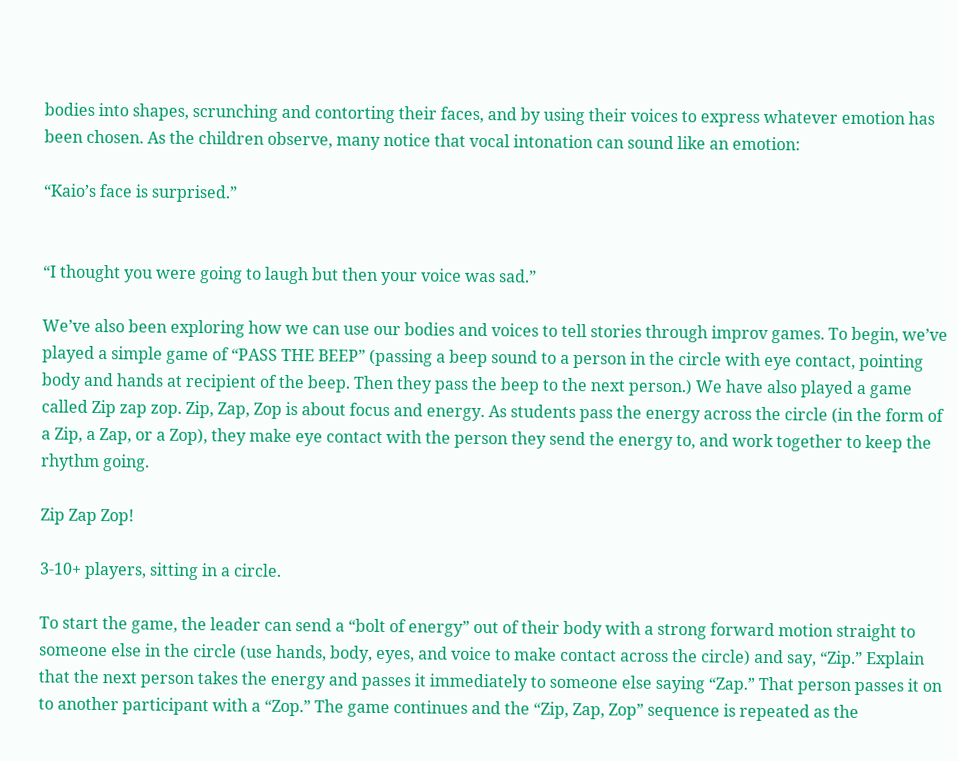bodies into shapes, scrunching and contorting their faces, and by using their voices to express whatever emotion has been chosen. As the children observe, many notice that vocal intonation can sound like an emotion:

“Kaio’s face is surprised.”


“I thought you were going to laugh but then your voice was sad.”

We’ve also been exploring how we can use our bodies and voices to tell stories through improv games. To begin, we’ve played a simple game of “PASS THE BEEP” (passing a beep sound to a person in the circle with eye contact, pointing body and hands at recipient of the beep. Then they pass the beep to the next person.) We have also played a game called Zip zap zop. Zip, Zap, Zop is about focus and energy. As students pass the energy across the circle (in the form of a Zip, a Zap, or a Zop), they make eye contact with the person they send the energy to, and work together to keep the rhythm going.

Zip Zap Zop!

3-10+ players, sitting in a circle.

To start the game, the leader can send a “bolt of energy” out of their body with a strong forward motion straight to someone else in the circle (use hands, body, eyes, and voice to make contact across the circle) and say, “Zip.” Explain that the next person takes the energy and passes it immediately to someone else saying “Zap.” That person passes it on to another participant with a “Zop.” The game continues and the “Zip, Zap, Zop” sequence is repeated as the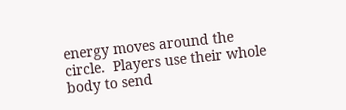energy moves around the circle.  Players use their whole body to send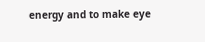energy and to make eye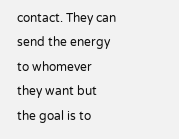contact. They can send the energy to whomever they want but the goal is to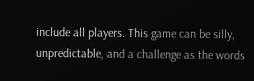include all players. This game can be silly, unpredictable, and a challenge as the words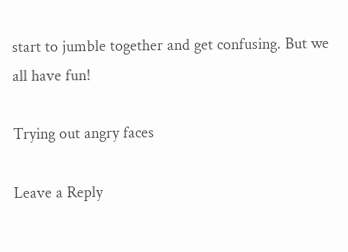start to jumble together and get confusing. But we all have fun!

Trying out angry faces

Leave a Reply